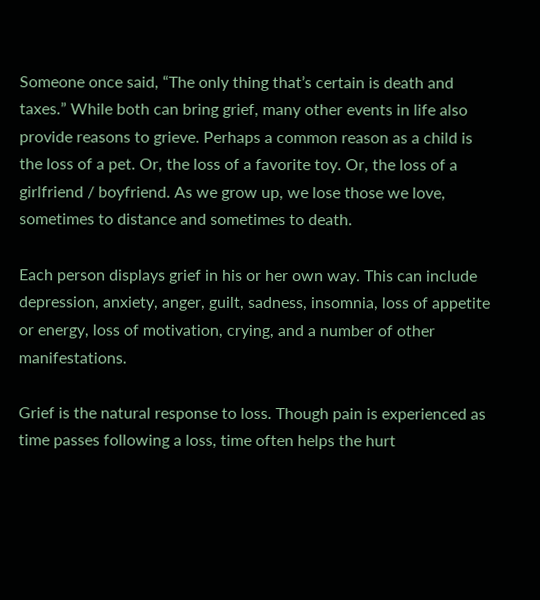Someone once said, “The only thing that’s certain is death and taxes.” While both can bring grief, many other events in life also provide reasons to grieve. Perhaps a common reason as a child is the loss of a pet. Or, the loss of a favorite toy. Or, the loss of a girlfriend / boyfriend. As we grow up, we lose those we love, sometimes to distance and sometimes to death.

Each person displays grief in his or her own way. This can include depression, anxiety, anger, guilt, sadness, insomnia, loss of appetite or energy, loss of motivation, crying, and a number of other manifestations.

Grief is the natural response to loss. Though pain is experienced as time passes following a loss, time often helps the hurt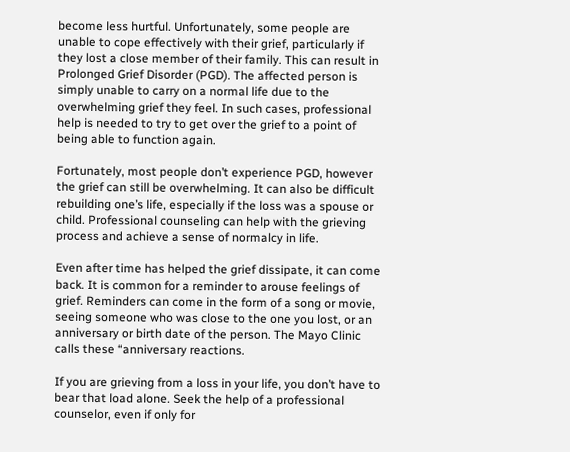become less hurtful. Unfortunately, some people are unable to cope effectively with their grief, particularly if they lost a close member of their family. This can result in Prolonged Grief Disorder (PGD). The affected person is simply unable to carry on a normal life due to the overwhelming grief they feel. In such cases, professional help is needed to try to get over the grief to a point of being able to function again.

Fortunately, most people don’t experience PGD, however the grief can still be overwhelming. It can also be difficult rebuilding one’s life, especially if the loss was a spouse or child. Professional counseling can help with the grieving process and achieve a sense of normalcy in life.

Even after time has helped the grief dissipate, it can come back. It is common for a reminder to arouse feelings of grief. Reminders can come in the form of a song or movie, seeing someone who was close to the one you lost, or an anniversary or birth date of the person. The Mayo Clinic calls these “anniversary reactions.

If you are grieving from a loss in your life, you don’t have to bear that load alone. Seek the help of a professional counselor, even if only for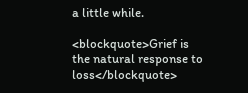a little while.

<blockquote>Grief is the natural response to loss</blockquote>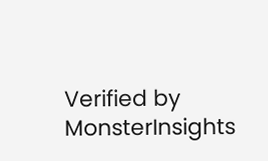Verified by MonsterInsights